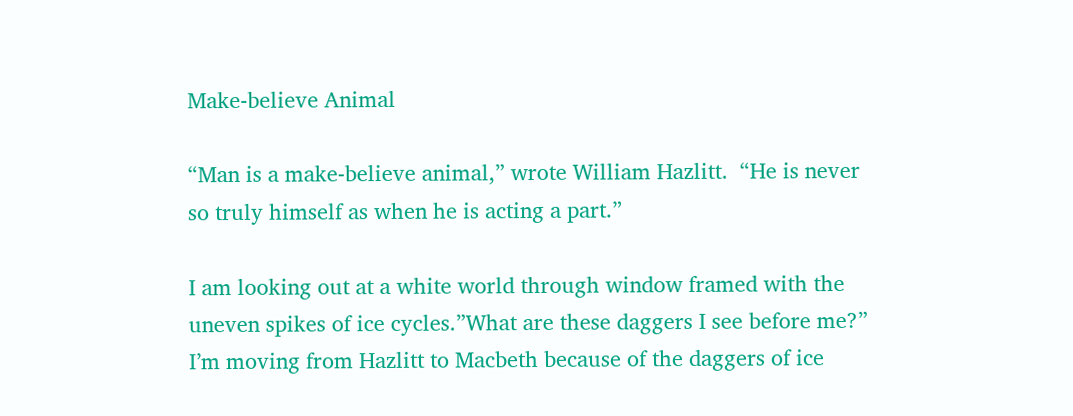Make-believe Animal

“Man is a make-believe animal,” wrote William Hazlitt.  “He is never so truly himself as when he is acting a part.”

I am looking out at a white world through window framed with the uneven spikes of ice cycles.”What are these daggers I see before me?”   I’m moving from Hazlitt to Macbeth because of the daggers of ice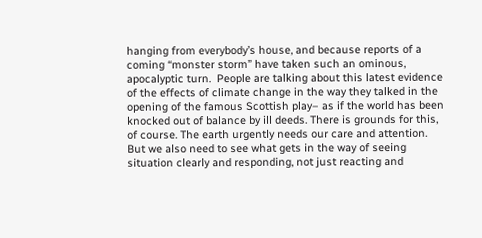hanging from everybody’s house, and because reports of a coming “monster storm” have taken such an ominous, apocalyptic turn.  People are talking about this latest evidence of the effects of climate change in the way they talked in the opening of the famous Scottish play– as if the world has been knocked out of balance by ill deeds. There is grounds for this, of course. The earth urgently needs our care and attention.  But we also need to see what gets in the way of seeing situation clearly and responding, not just reacting and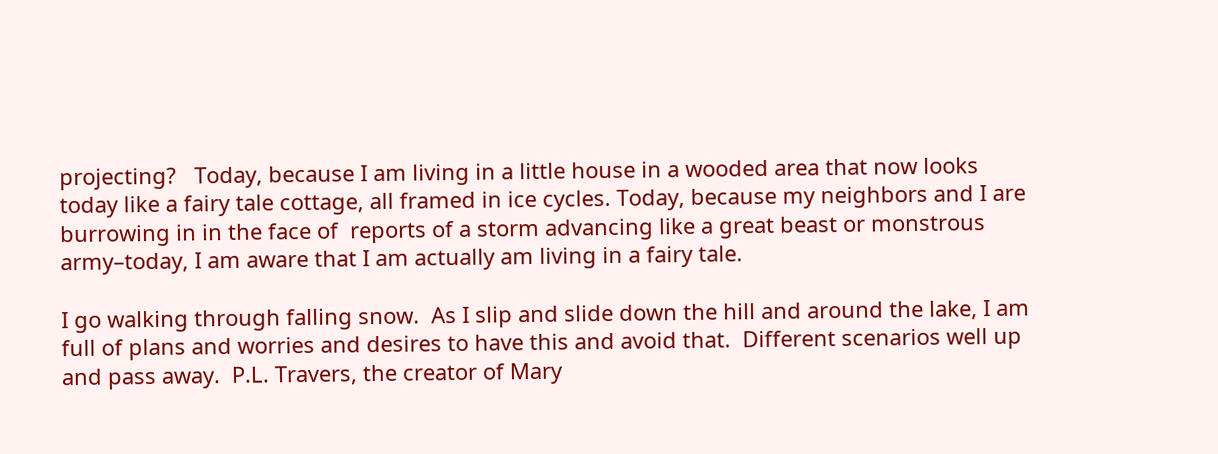projecting?   Today, because I am living in a little house in a wooded area that now looks today like a fairy tale cottage, all framed in ice cycles. Today, because my neighbors and I are burrowing in in the face of  reports of a storm advancing like a great beast or monstrous army–today, I am aware that I am actually am living in a fairy tale.

I go walking through falling snow.  As I slip and slide down the hill and around the lake, I am full of plans and worries and desires to have this and avoid that.  Different scenarios well up and pass away.  P.L. Travers, the creator of Mary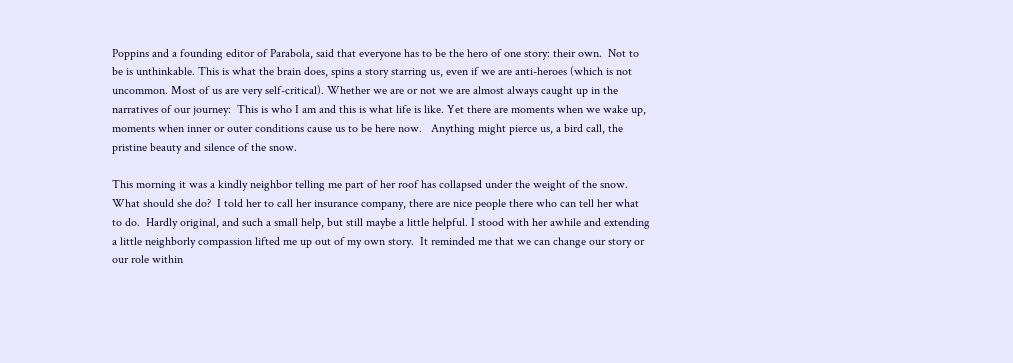Poppins and a founding editor of Parabola, said that everyone has to be the hero of one story: their own.  Not to be is unthinkable. This is what the brain does, spins a story starring us, even if we are anti-heroes (which is not uncommon. Most of us are very self-critical). Whether we are or not we are almost always caught up in the narratives of our journey:  This is who I am and this is what life is like. Yet there are moments when we wake up,  moments when inner or outer conditions cause us to be here now.   Anything might pierce us, a bird call, the pristine beauty and silence of the snow.

This morning it was a kindly neighbor telling me part of her roof has collapsed under the weight of the snow.  What should she do?  I told her to call her insurance company, there are nice people there who can tell her what to do.  Hardly original, and such a small help, but still maybe a little helpful. I stood with her awhile and extending a little neighborly compassion lifted me up out of my own story.  It reminded me that we can change our story or our role within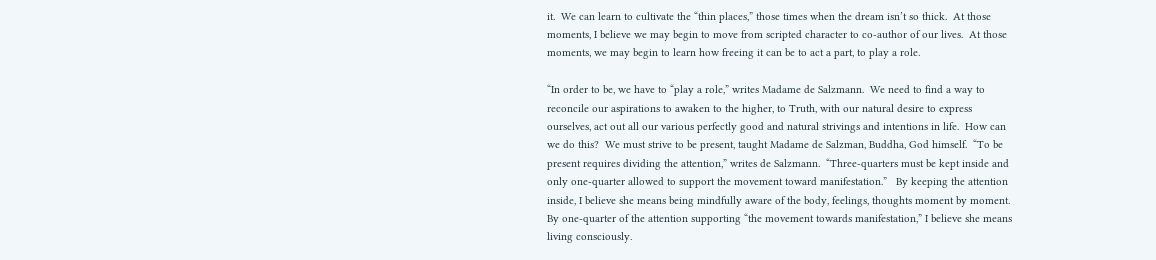it.  We can learn to cultivate the “thin places,” those times when the dream isn’t so thick.  At those moments, I believe we may begin to move from scripted character to co-author of our lives.  At those moments, we may begin to learn how freeing it can be to act a part, to play a role.

“In order to be, we have to “play a role,” writes Madame de Salzmann.  We need to find a way to reconcile our aspirations to awaken to the higher, to Truth, with our natural desire to express ourselves, act out all our various perfectly good and natural strivings and intentions in life.  How can we do this?  We must strive to be present, taught Madame de Salzman, Buddha, God himself.  “To be present requires dividing the attention,” writes de Salzmann.  “Three-quarters must be kept inside and only one-quarter allowed to support the movement toward manifestation.”   By keeping the attention inside, I believe she means being mindfully aware of the body, feelings, thoughts moment by moment.  By one-quarter of the attention supporting “the movement towards manifestation,” I believe she means living consciously.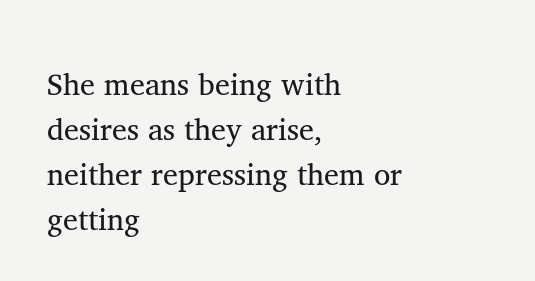She means being with desires as they arise, neither repressing them or getting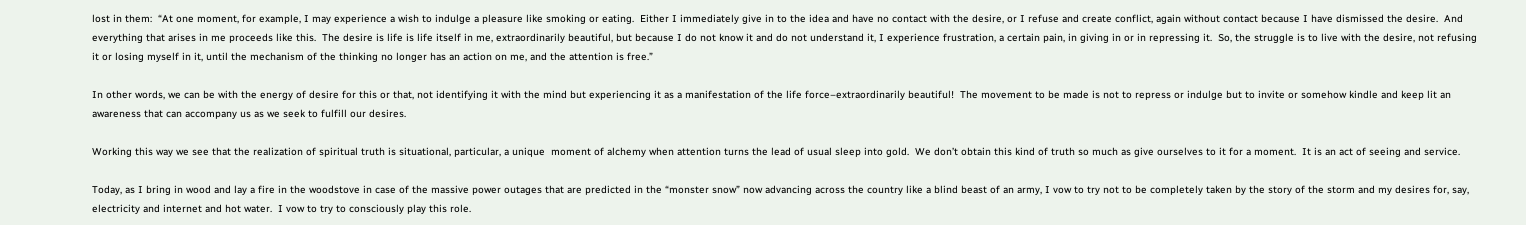lost in them:  “At one moment, for example, I may experience a wish to indulge a pleasure like smoking or eating.  Either I immediately give in to the idea and have no contact with the desire, or I refuse and create conflict, again without contact because I have dismissed the desire.  And everything that arises in me proceeds like this.  The desire is life is life itself in me, extraordinarily beautiful, but because I do not know it and do not understand it, I experience frustration, a certain pain, in giving in or in repressing it.  So, the struggle is to live with the desire, not refusing it or losing myself in it, until the mechanism of the thinking no longer has an action on me, and the attention is free.”

In other words, we can be with the energy of desire for this or that, not identifying it with the mind but experiencing it as a manifestation of the life force–extraordinarily beautiful!  The movement to be made is not to repress or indulge but to invite or somehow kindle and keep lit an awareness that can accompany us as we seek to fulfill our desires.

Working this way we see that the realization of spiritual truth is situational, particular, a unique  moment of alchemy when attention turns the lead of usual sleep into gold.  We don’t obtain this kind of truth so much as give ourselves to it for a moment.  It is an act of seeing and service.

Today, as I bring in wood and lay a fire in the woodstove in case of the massive power outages that are predicted in the “monster snow” now advancing across the country like a blind beast of an army, I vow to try not to be completely taken by the story of the storm and my desires for, say, electricity and internet and hot water.  I vow to try to consciously play this role.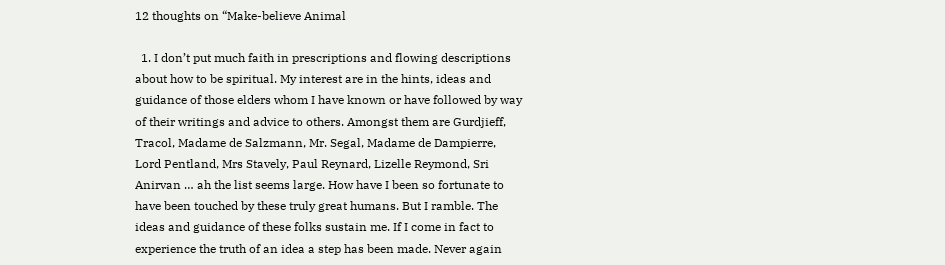12 thoughts on “Make-believe Animal

  1. I don’t put much faith in prescriptions and flowing descriptions about how to be spiritual. My interest are in the hints, ideas and guidance of those elders whom I have known or have followed by way of their writings and advice to others. Amongst them are Gurdjieff, Tracol, Madame de Salzmann, Mr. Segal, Madame de Dampierre, Lord Pentland, Mrs Stavely, Paul Reynard, Lizelle Reymond, Sri Anirvan … ah the list seems large. How have I been so fortunate to have been touched by these truly great humans. But I ramble. The ideas and guidance of these folks sustain me. If I come in fact to experience the truth of an idea a step has been made. Never again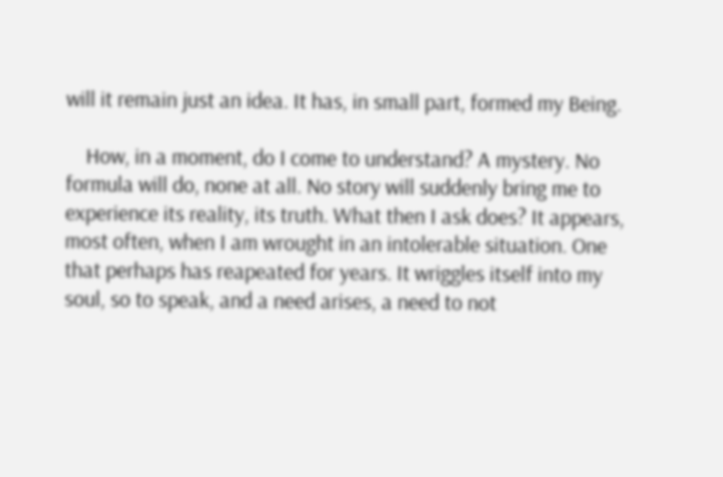will it remain just an idea. It has, in small part, formed my Being.

    How, in a moment, do I come to understand? A mystery. No formula will do, none at all. No story will suddenly bring me to experience its reality, its truth. What then I ask does? It appears, most often, when I am wrought in an intolerable situation. One that perhaps has reapeated for years. It wriggles itself into my soul, so to speak, and a need arises, a need to not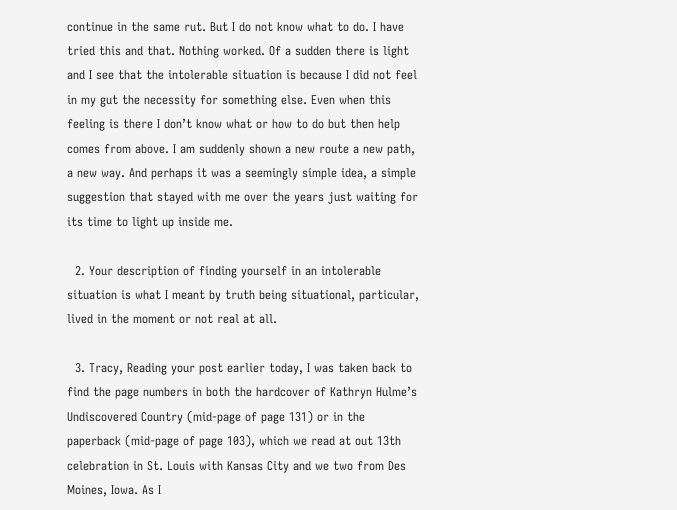continue in the same rut. But I do not know what to do. I have tried this and that. Nothing worked. Of a sudden there is light and I see that the intolerable situation is because I did not feel in my gut the necessity for something else. Even when this feeling is there I don’t know what or how to do but then help comes from above. I am suddenly shown a new route a new path, a new way. And perhaps it was a seemingly simple idea, a simple suggestion that stayed with me over the years just waiting for its time to light up inside me.

  2. Your description of finding yourself in an intolerable situation is what I meant by truth being situational, particular, lived in the moment or not real at all.

  3. Tracy, Reading your post earlier today, I was taken back to find the page numbers in both the hardcover of Kathryn Hulme’s Undiscovered Country (mid-page of page 131) or in the paperback (mid-page of page 103), which we read at out 13th celebration in St. Louis with Kansas City and we two from Des Moines, Iowa. As I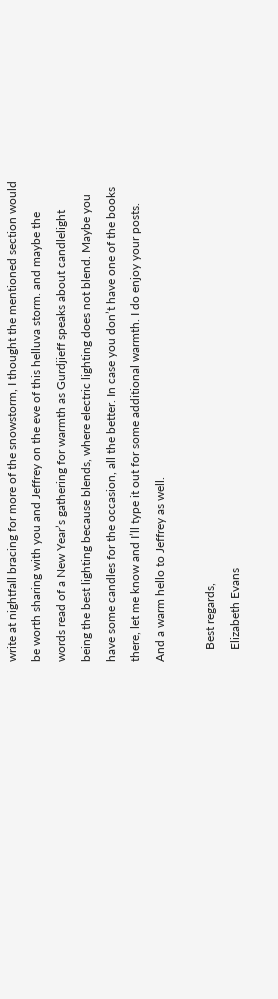write at nightfall bracing for more of the snowstorm, I thought the mentioned section would be worth sharing with you and Jeffrey on the eve of this helluva storm. and maybe the words read of a New Year’s gathering for warmth as Gurdjieff speaks about candlelight being the best lighting because blends, where electric lighting does not blend. Maybe you have some candles for the occasion, all the better. In case you don’t have one of the books there, let me know and I’ll type it out for some additional warmth. I do enjoy your posts. And a warm hello to Jeffrey as well.

    Best regards,
    Elizabeth Evans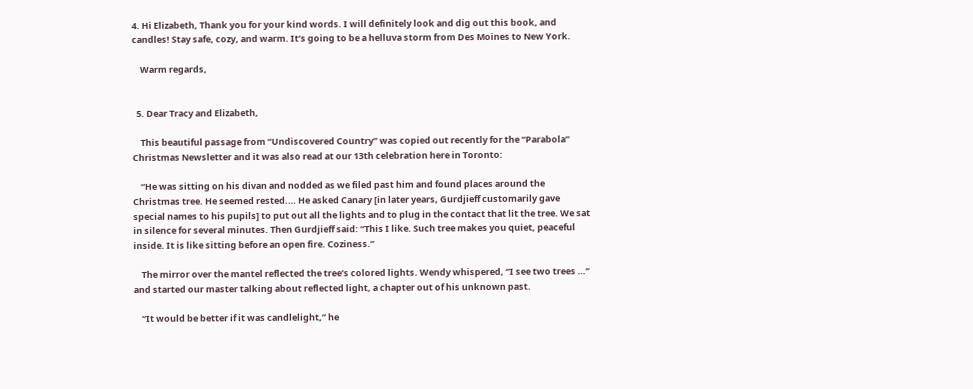4. Hi Elizabeth, Thank you for your kind words. I will definitely look and dig out this book, and candles! Stay safe, cozy, and warm. It’s going to be a helluva storm from Des Moines to New York.

    Warm regards,


  5. Dear Tracy and Elizabeth,

    This beautiful passage from “Undiscovered Country” was copied out recently for the “Parabola” Christmas Newsletter and it was also read at our 13th celebration here in Toronto:

    “He was sitting on his divan and nodded as we filed past him and found places around the Christmas tree. He seemed rested.… He asked Canary [in later years, Gurdjieff customarily gave special names to his pupils] to put out all the lights and to plug in the contact that lit the tree. We sat in silence for several minutes. Then Gurdjieff said: “This I like. Such tree makes you quiet, peaceful inside. It is like sitting before an open fire. Coziness.”

    The mirror over the mantel reflected the tree’s colored lights. Wendy whispered, “I see two trees …” and started our master talking about reflected light, a chapter out of his unknown past.

    “It would be better if it was candlelight,” he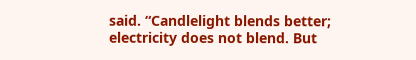said. “Candlelight blends better; electricity does not blend. But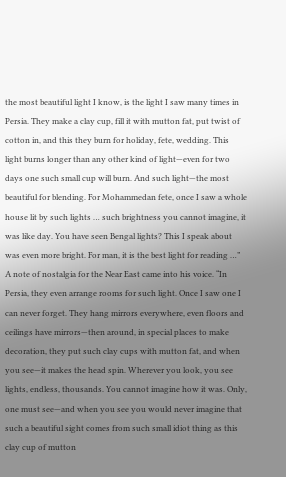the most beautiful light I know, is the light I saw many times in Persia. They make a clay cup, fill it with mutton fat, put twist of cotton in, and this they burn for holiday, fete, wedding. This light burns longer than any other kind of light—even for two days one such small cup will burn. And such light—the most beautiful for blending. For Mohammedan fete, once I saw a whole house lit by such lights … such brightness you cannot imagine, it was like day. You have seen Bengal lights? This I speak about was even more bright. For man, it is the best light for reading …” A note of nostalgia for the Near East came into his voice. “In Persia, they even arrange rooms for such light. Once I saw one I can never forget. They hang mirrors everywhere, even floors and ceilings have mirrors—then around, in special places to make decoration, they put such clay cups with mutton fat, and when you see—it makes the head spin. Wherever you look, you see lights, endless, thousands. You cannot imagine how it was. Only, one must see—and when you see you would never imagine that such a beautiful sight comes from such small idiot thing as this clay cup of mutton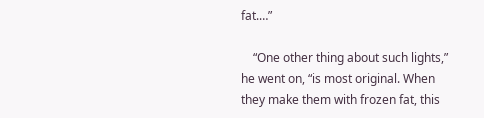fat.…”

    “One other thing about such lights,” he went on, “is most original. When they make them with frozen fat, this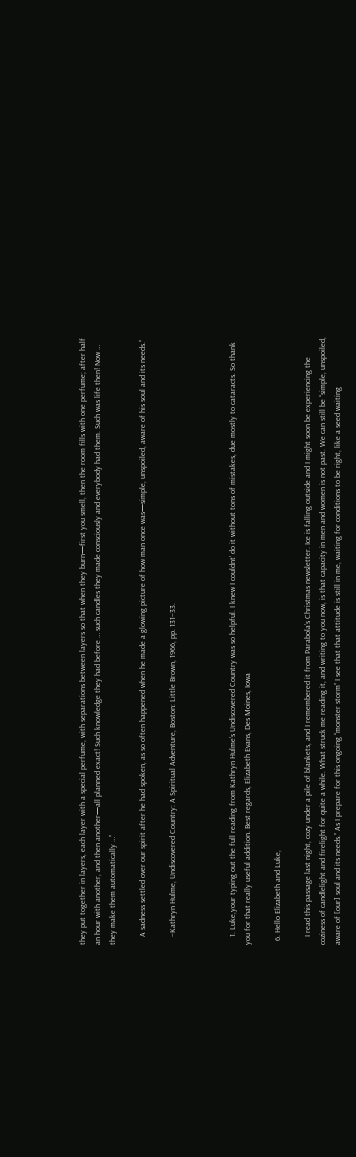they put together in layers, each layer with a special perfume, with separations between layers so that when they burn—first you smell, then the room fills with one perfume; after half an hour with another, and then another—all planned exact! Such knowledge they had before … such candles they made consciously and everybody had them. Such was life then! Now … they make them automatically …”

    A sadness settled over our spirit after he had spoken, as so often happened when he made a glowing picture of how man once was—simple, unspoiled, aware of his soul and its needs.”

    –Kathryn Hulme, Undiscovered Country: A Spiritual Adventure, Boston: Little Brown, 1966, pp. 131–33.



    1. Luke,your typing out the full reading from Kathryn Hulme’s Undiscovered Country was so helpful. I knew I couldnt’ do it without tons of mistakes, due mostly to cataracts. So thank you for that really useful addition. Best regards, Elizabeth Evans, Des Moines, Iowa

  6. Hello Elizabeth and Luke,

    I read this passage last night, cozy under a pile of blankets, and I remembered it from Parabola’s Christmas newsletter. Ice is falling outside and I might soon be experiencing the coziness of candlelight and firelight for quite a while. What struck me reading it, and writing to you now, is that capacity in men and women is not past. We can still be “simple, unspoiled, aware of [our] soul and its needs.” As I prepare for this ongoing “monster storm” I see that that attitude is still in me, waiting for conditions to be right, like a seed waiting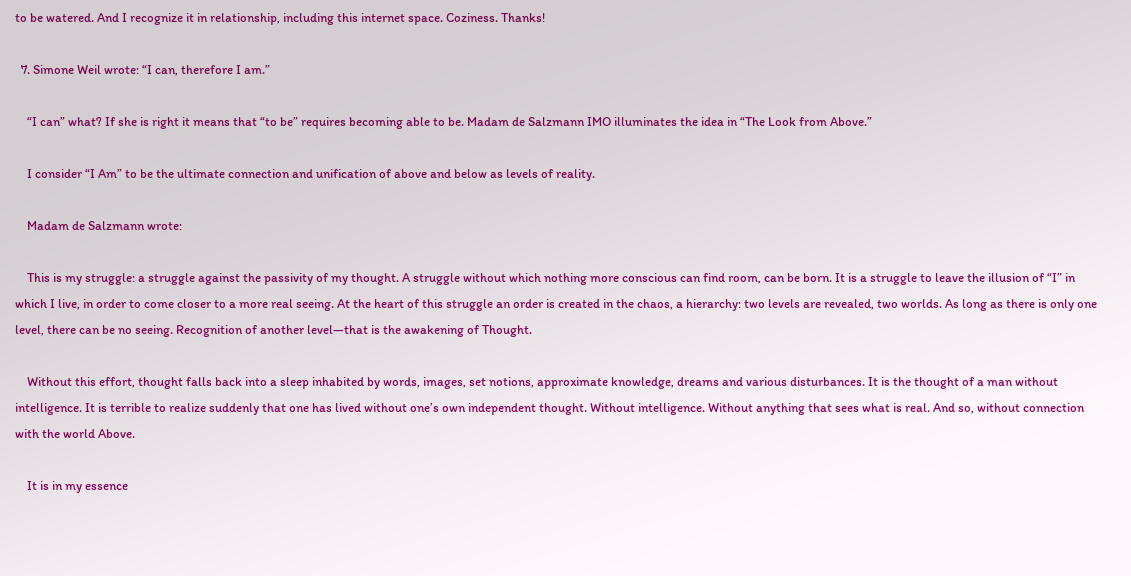to be watered. And I recognize it in relationship, including this internet space. Coziness. Thanks!

  7. Simone Weil wrote: “I can, therefore I am.”

    “I can” what? If she is right it means that “to be” requires becoming able to be. Madam de Salzmann IMO illuminates the idea in “The Look from Above.”

    I consider “I Am” to be the ultimate connection and unification of above and below as levels of reality.

    Madam de Salzmann wrote:

    This is my struggle: a struggle against the passivity of my thought. A struggle without which nothing more conscious can find room, can be born. It is a struggle to leave the illusion of “I” in which I live, in order to come closer to a more real seeing. At the heart of this struggle an order is created in the chaos, a hierarchy: two levels are revealed, two worlds. As long as there is only one level, there can be no seeing. Recognition of another level—that is the awakening of Thought.

    Without this effort, thought falls back into a sleep inhabited by words, images, set notions, approximate knowledge, dreams and various disturbances. It is the thought of a man without intelligence. It is terrible to realize suddenly that one has lived without one’s own independent thought. Without intelligence. Without anything that sees what is real. And so, without connection with the world Above.

    It is in my essence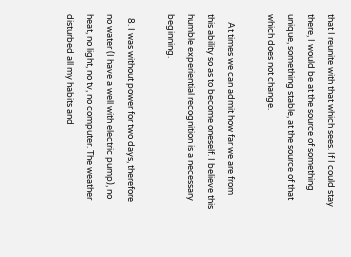that I reunite with that which sees. If I could stay there, I would be at the source of something unique, something stable, at the source of that which does not change.

    At times we can admit how far we are from this ability so as to become oneself. I believe this humble experiential recognition is a necessary beginning.

  8. I was without power for two days, therefore no water (I have a well with electric pump), no heat, no light, no tv, no computer. The weather disturbed all my habits and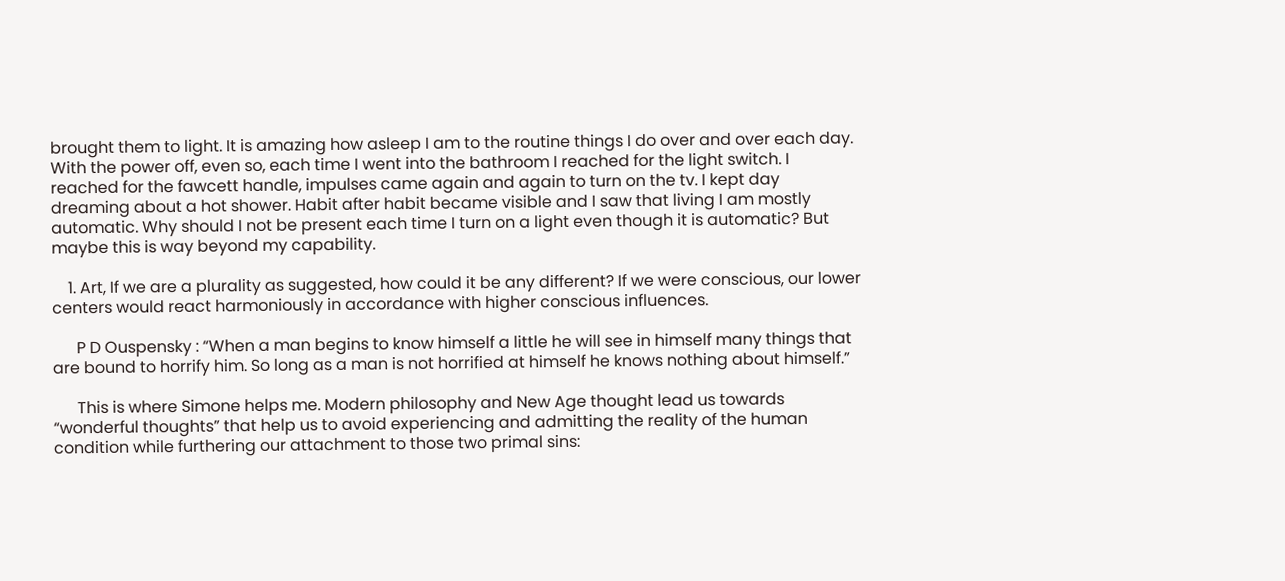brought them to light. It is amazing how asleep I am to the routine things I do over and over each day. With the power off, even so, each time I went into the bathroom I reached for the light switch. I reached for the fawcett handle, impulses came again and again to turn on the tv. I kept day dreaming about a hot shower. Habit after habit became visible and I saw that living I am mostly automatic. Why should I not be present each time I turn on a light even though it is automatic? But maybe this is way beyond my capability.

    1. Art, If we are a plurality as suggested, how could it be any different? If we were conscious, our lower centers would react harmoniously in accordance with higher conscious influences.

      P D Ouspensky : “When a man begins to know himself a little he will see in himself many things that are bound to horrify him. So long as a man is not horrified at himself he knows nothing about himself.”

      This is where Simone helps me. Modern philosophy and New Age thought lead us towards “wonderful thoughts” that help us to avoid experiencing and admitting the reality of the human condition while furthering our attachment to those two primal sins: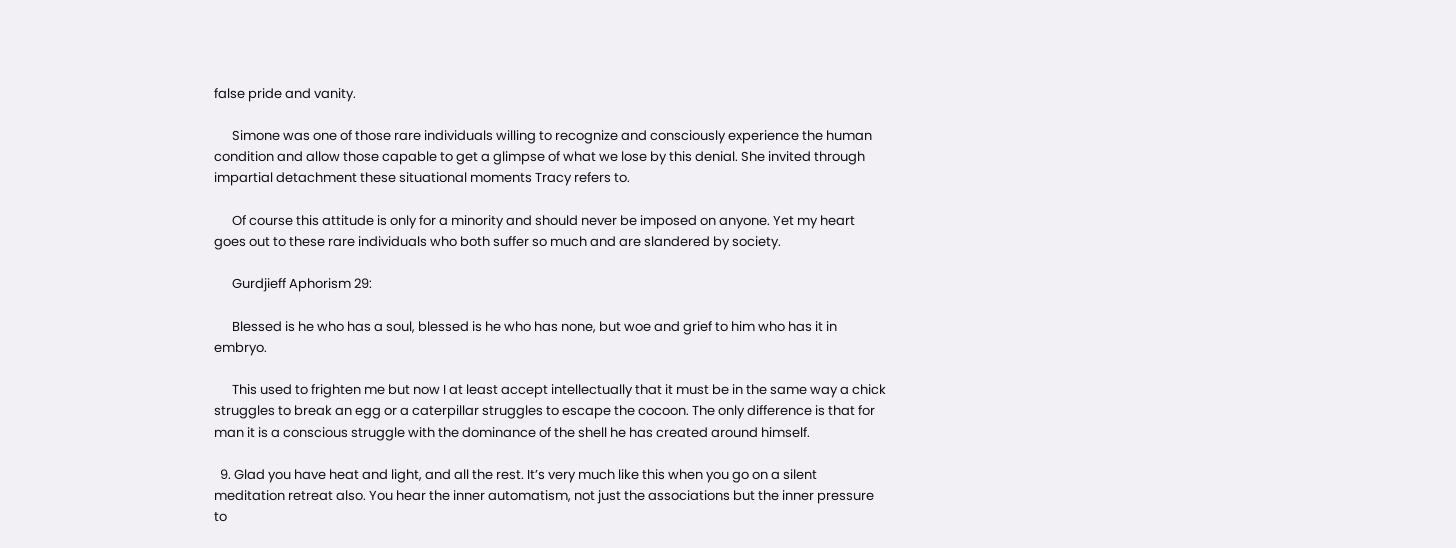false pride and vanity.

      Simone was one of those rare individuals willing to recognize and consciously experience the human condition and allow those capable to get a glimpse of what we lose by this denial. She invited through impartial detachment these situational moments Tracy refers to.

      Of course this attitude is only for a minority and should never be imposed on anyone. Yet my heart goes out to these rare individuals who both suffer so much and are slandered by society.

      Gurdjieff Aphorism 29:

      Blessed is he who has a soul, blessed is he who has none, but woe and grief to him who has it in embryo.

      This used to frighten me but now I at least accept intellectually that it must be in the same way a chick struggles to break an egg or a caterpillar struggles to escape the cocoon. The only difference is that for man it is a conscious struggle with the dominance of the shell he has created around himself.

  9. Glad you have heat and light, and all the rest. It’s very much like this when you go on a silent meditation retreat also. You hear the inner automatism, not just the associations but the inner pressure to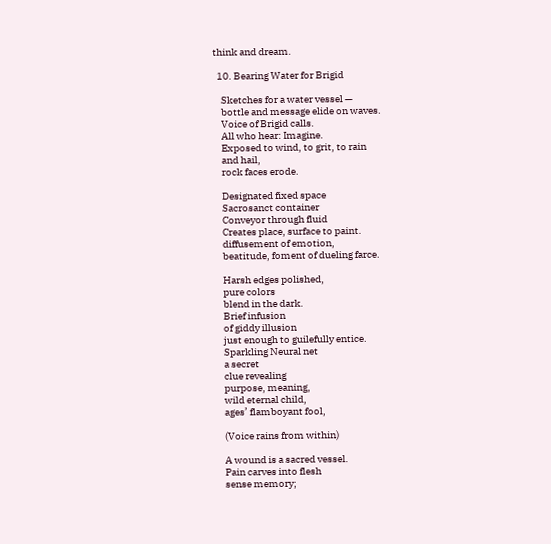think and dream.

  10. Bearing Water for Brigid

    Sketches for a water vessel —
    bottle and message elide on waves.
    Voice of Brigid calls.
    All who hear: Imagine.
    Exposed to wind, to grit, to rain
    and hail,
    rock faces erode.

    Designated fixed space
    Sacrosanct container
    Conveyor through fluid
    Creates place, surface to paint.
    diffusement of emotion,
    beatitude, foment of dueling farce.

    Harsh edges polished,
    pure colors
    blend in the dark.
    Brief infusion
    of giddy illusion
    just enough to guilefully entice.
    Sparkling Neural net
    a secret
    clue revealing
    purpose, meaning,
    wild eternal child,
    ages’ flamboyant fool,

    (Voice rains from within)

    A wound is a sacred vessel.
    Pain carves into flesh
    sense memory;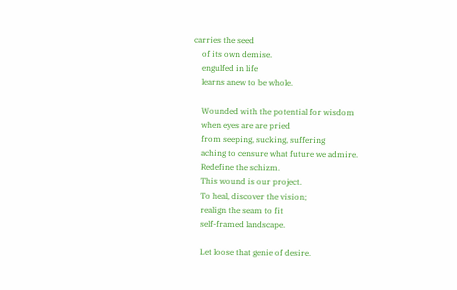carries the seed
    of its own demise.
    engulfed in life
    learns anew to be whole.

    Wounded with the potential for wisdom
    when eyes are are pried
    from seeping, sucking, suffering
    aching to censure what future we admire.
    Redefine the schizm.
    This wound is our project.
    To heal, discover the vision;
    realign the seam to fit
    self-framed landscape.

    Let loose that genie of desire.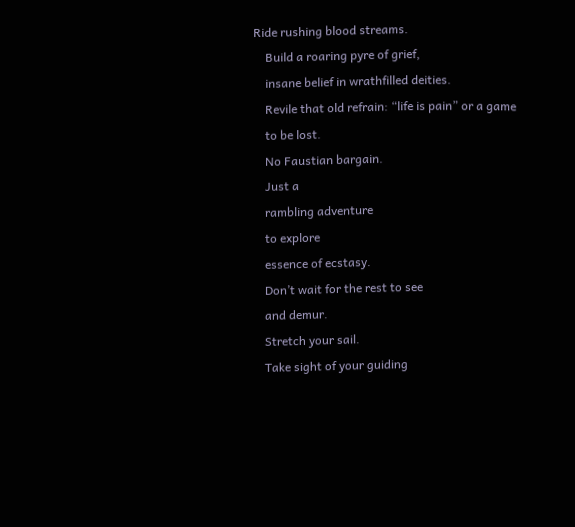Ride rushing blood streams.
    Build a roaring pyre of grief,
    insane belief in wrathfilled deities.
    Revile that old refrain: “life is pain” or a game
    to be lost.
    No Faustian bargain.
    Just a
    rambling adventure
    to explore
    essence of ecstasy.
    Don’t wait for the rest to see
    and demur.
    Stretch your sail.
    Take sight of your guiding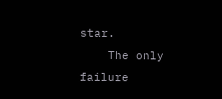star.
    The only failure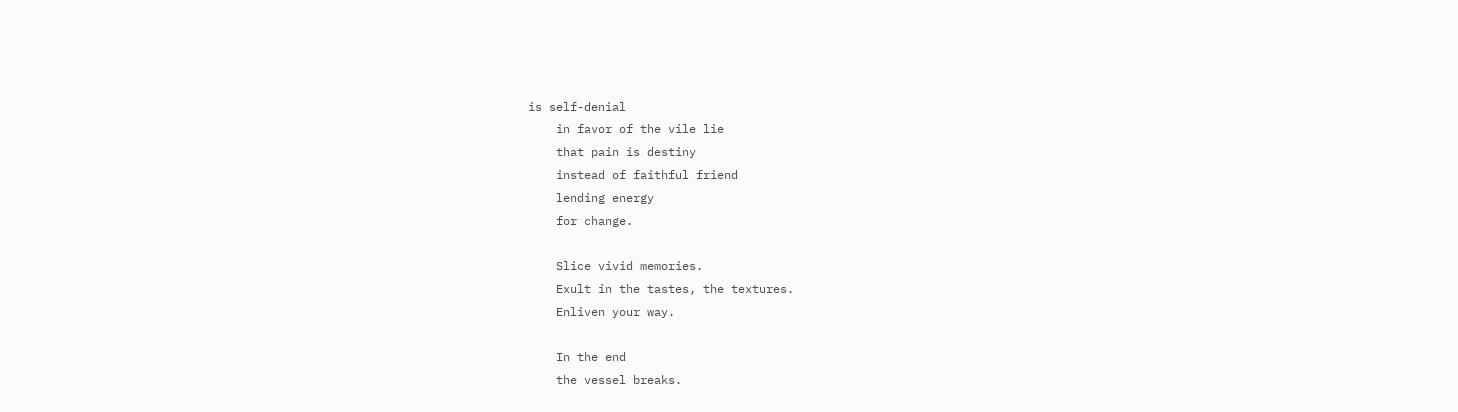is self-denial
    in favor of the vile lie
    that pain is destiny
    instead of faithful friend
    lending energy
    for change.

    Slice vivid memories.
    Exult in the tastes, the textures.
    Enliven your way.

    In the end
    the vessel breaks.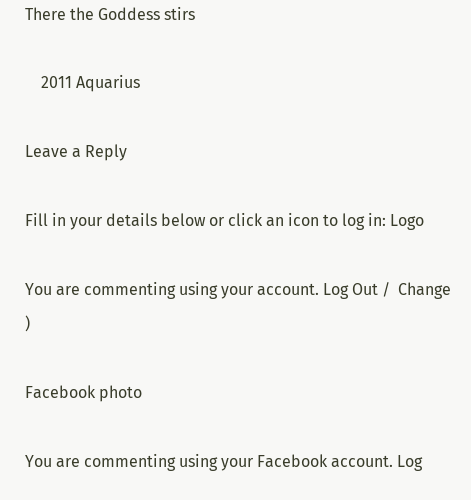There the Goddess stirs

    2011 Aquarius

Leave a Reply

Fill in your details below or click an icon to log in: Logo

You are commenting using your account. Log Out /  Change )

Facebook photo

You are commenting using your Facebook account. Log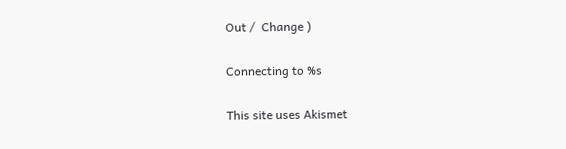Out /  Change )

Connecting to %s

This site uses Akismet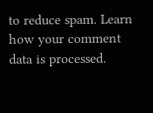to reduce spam. Learn how your comment data is processed.